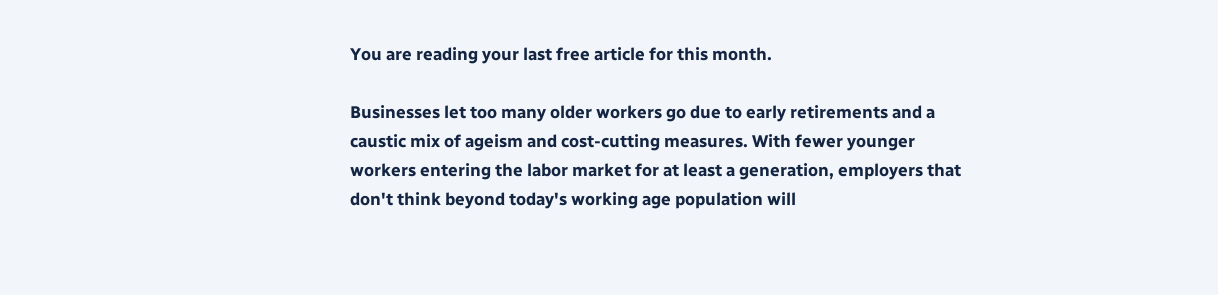You are reading your last free article for this month.

Businesses let too many older workers go due to early retirements and a caustic mix of ageism and cost-cutting measures. With fewer younger workers entering the labor market for at least a generation, employers that don't think beyond today's working age population will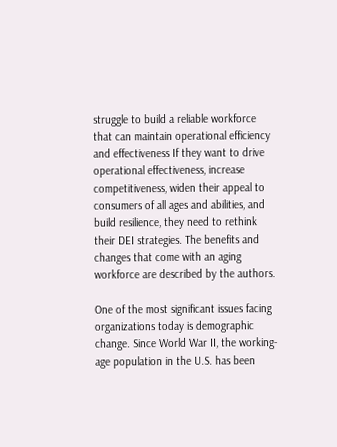struggle to build a reliable workforce that can maintain operational efficiency and effectiveness If they want to drive operational effectiveness, increase competitiveness, widen their appeal to consumers of all ages and abilities, and build resilience, they need to rethink their DEI strategies. The benefits and changes that come with an aging workforce are described by the authors.

One of the most significant issues facing organizations today is demographic change. Since World War II, the working-age population in the U.S. has been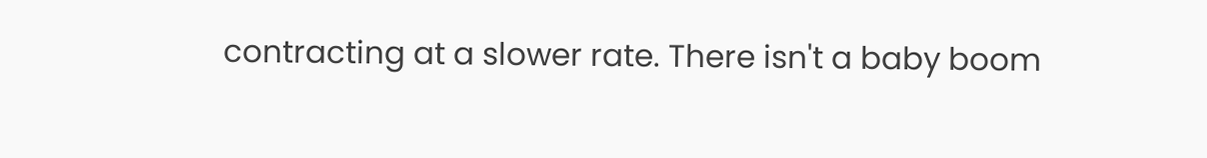contracting at a slower rate. There isn't a baby boom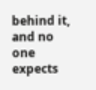behind it, and no one expects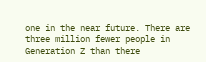one in the near future. There are three million fewer people in Generation Z than there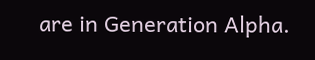are in Generation Alpha.